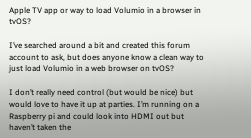Apple TV app or way to load Volumio in a browser in tvOS?

I’ve searched around a bit and created this forum account to ask, but does anyone know a clean way to just load Volumio in a web browser on tvOS?

I don’t really need control (but would be nice) but would love to have it up at parties. I’m running on a Raspberry pi and could look into HDMI out but haven’t taken the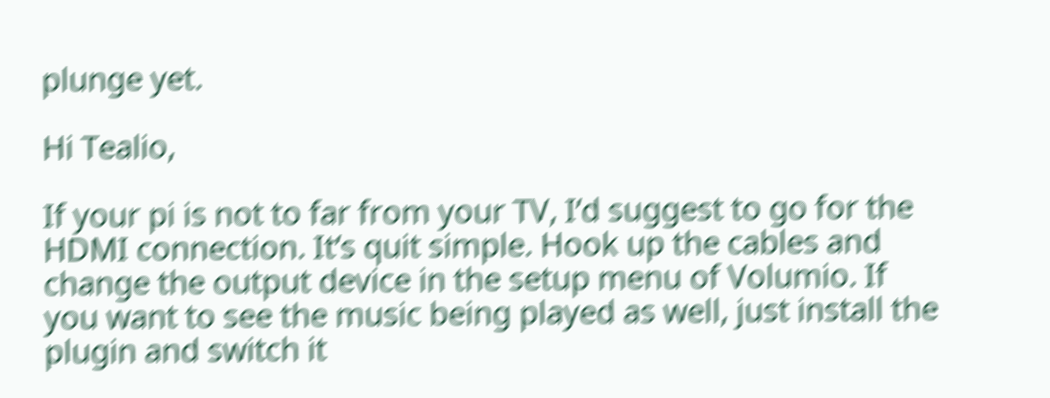plunge yet.

Hi Tealio,

If your pi is not to far from your TV, I’d suggest to go for the HDMI connection. It’s quit simple. Hook up the cables and change the output device in the setup menu of Volumio. If you want to see the music being played as well, just install the plugin and switch it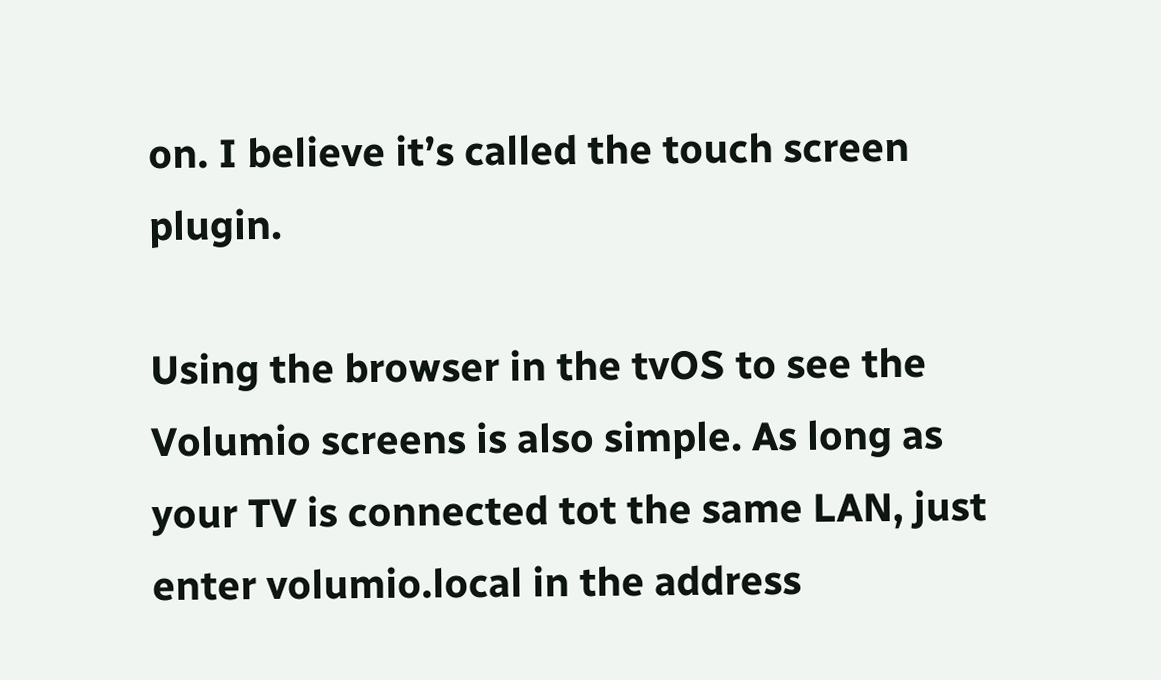on. I believe it’s called the touch screen plugin.

Using the browser in the tvOS to see the Volumio screens is also simple. As long as your TV is connected tot the same LAN, just enter volumio.local in the address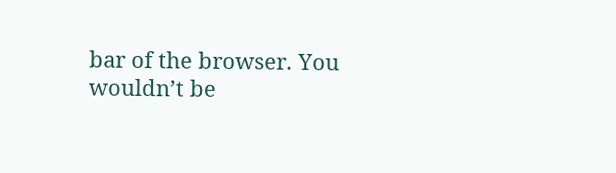bar of the browser. You wouldn’t be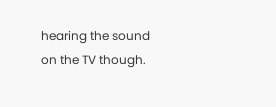hearing the sound on the TV though.